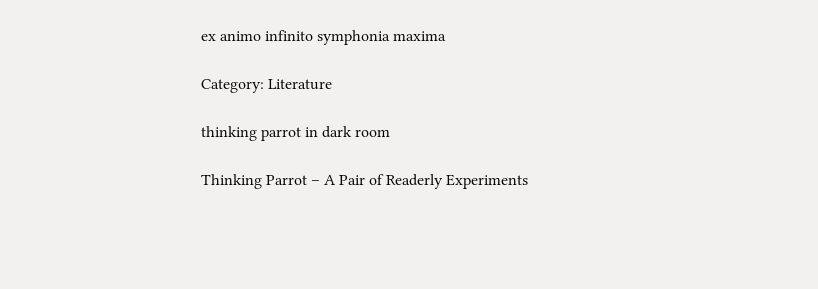ex animo infinito symphonia maxima

Category: Literature

thinking parrot in dark room

Thinking Parrot – A Pair of Readerly Experiments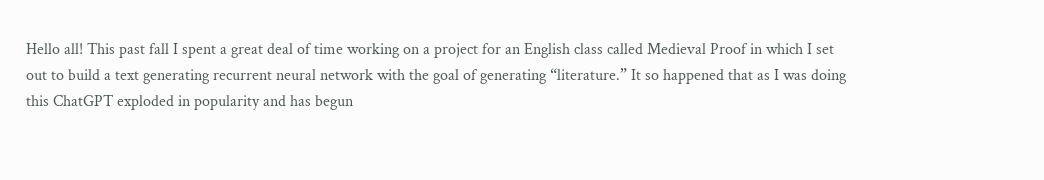Hello all! This past fall I spent a great deal of time working on a project for an English class called Medieval Proof in which I set out to build a text generating recurrent neural network with the goal of generating “literature.” It so happened that as I was doing this ChatGPT exploded in popularity and has begun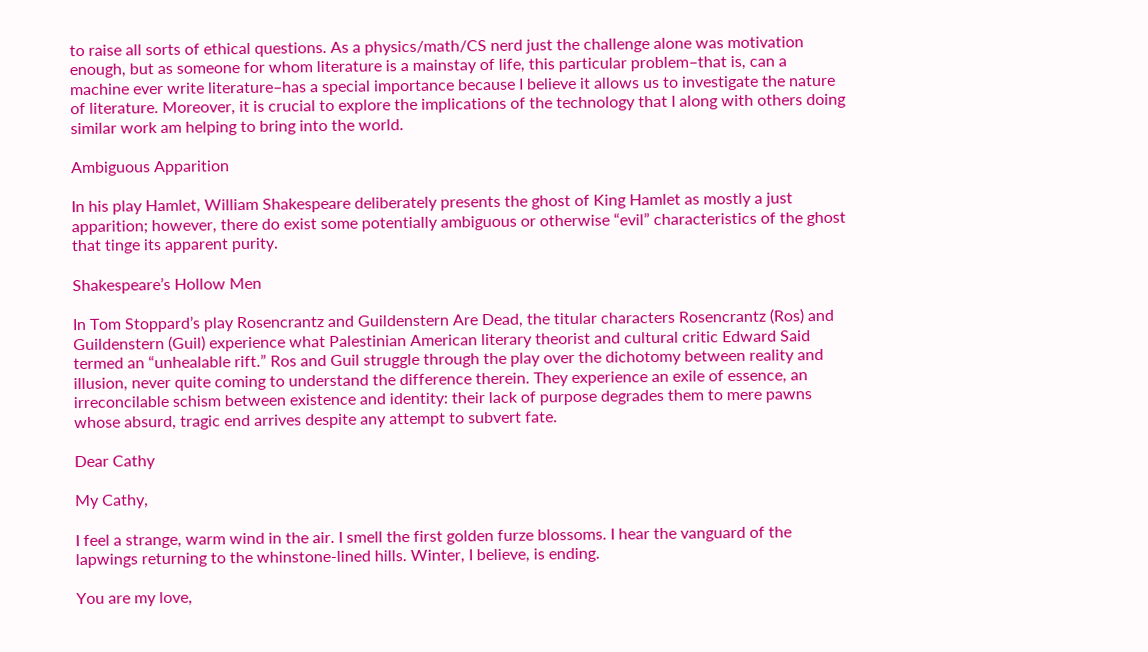to raise all sorts of ethical questions. As a physics/math/CS nerd just the challenge alone was motivation enough, but as someone for whom literature is a mainstay of life, this particular problem–that is, can a machine ever write literature–has a special importance because I believe it allows us to investigate the nature of literature. Moreover, it is crucial to explore the implications of the technology that I along with others doing similar work am helping to bring into the world.

Ambiguous Apparition

In his play Hamlet, William Shakespeare deliberately presents the ghost of King Hamlet as mostly a just apparition; however, there do exist some potentially ambiguous or otherwise “evil” characteristics of the ghost that tinge its apparent purity.

Shakespeare’s Hollow Men

In Tom Stoppard’s play Rosencrantz and Guildenstern Are Dead, the titular characters Rosencrantz (Ros) and Guildenstern (Guil) experience what Palestinian American literary theorist and cultural critic Edward Said termed an “unhealable rift.” Ros and Guil struggle through the play over the dichotomy between reality and illusion, never quite coming to understand the difference therein. They experience an exile of essence, an irreconcilable schism between existence and identity: their lack of purpose degrades them to mere pawns whose absurd, tragic end arrives despite any attempt to subvert fate.

Dear Cathy

My Cathy,

I feel a strange, warm wind in the air. I smell the first golden furze blossoms. I hear the vanguard of the lapwings returning to the whinstone-lined hills. Winter, I believe, is ending.

You are my love,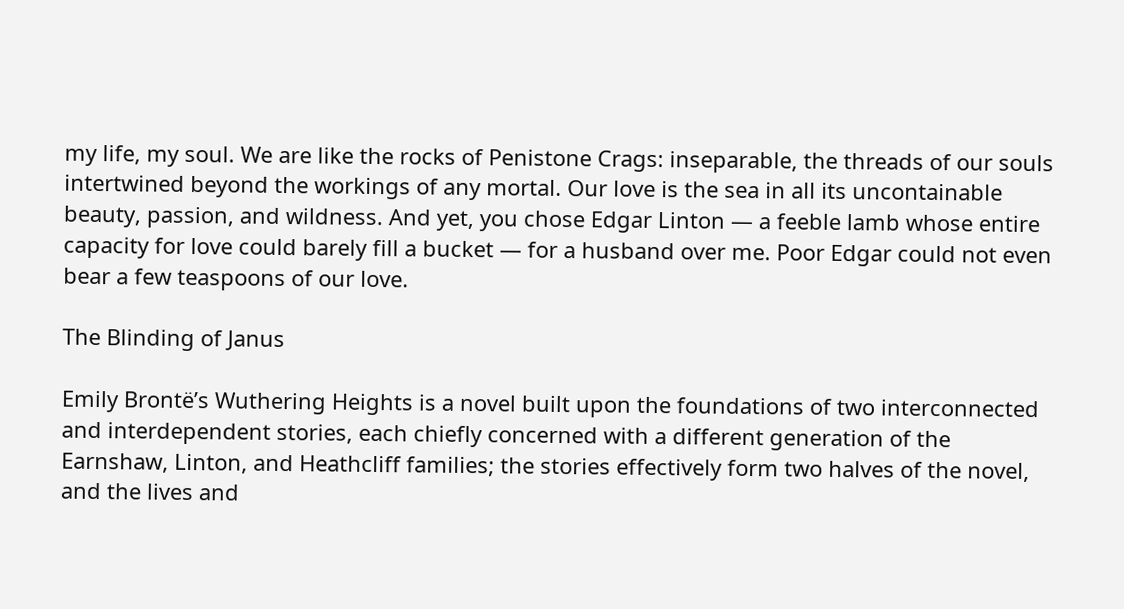my life, my soul. We are like the rocks of Penistone Crags: inseparable, the threads of our souls intertwined beyond the workings of any mortal. Our love is the sea in all its uncontainable beauty, passion, and wildness. And yet, you chose Edgar Linton — a feeble lamb whose entire capacity for love could barely fill a bucket — for a husband over me. Poor Edgar could not even bear a few teaspoons of our love.

The Blinding of Janus

Emily Brontë’s Wuthering Heights is a novel built upon the foundations of two interconnected and interdependent stories, each chiefly concerned with a different generation of the Earnshaw, Linton, and Heathcliff families; the stories effectively form two halves of the novel, and the lives and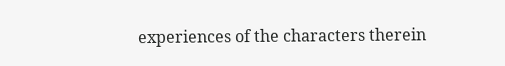experiences of the characters therein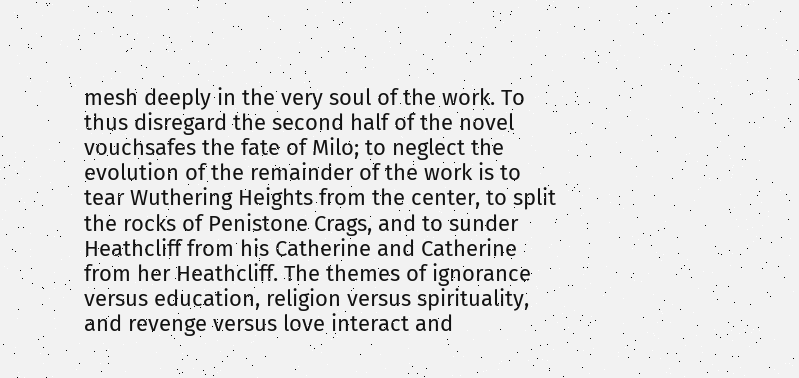mesh deeply in the very soul of the work. To thus disregard the second half of the novel vouchsafes the fate of Milo; to neglect the evolution of the remainder of the work is to tear Wuthering Heights from the center, to split the rocks of Penistone Crags, and to sunder Heathcliff from his Catherine and Catherine from her Heathcliff. The themes of ignorance versus education, religion versus spirituality, and revenge versus love interact and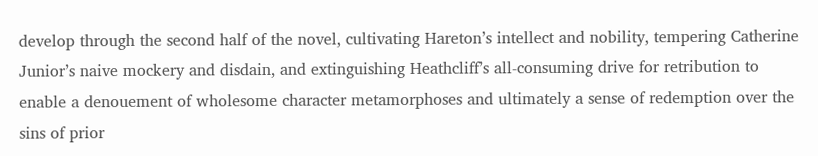develop through the second half of the novel, cultivating Hareton’s intellect and nobility, tempering Catherine Junior’s naive mockery and disdain, and extinguishing Heathcliff’s all-consuming drive for retribution to enable a denouement of wholesome character metamorphoses and ultimately a sense of redemption over the sins of prior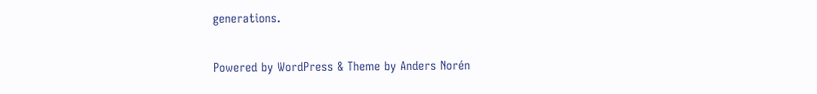generations.

Powered by WordPress & Theme by Anders Norén